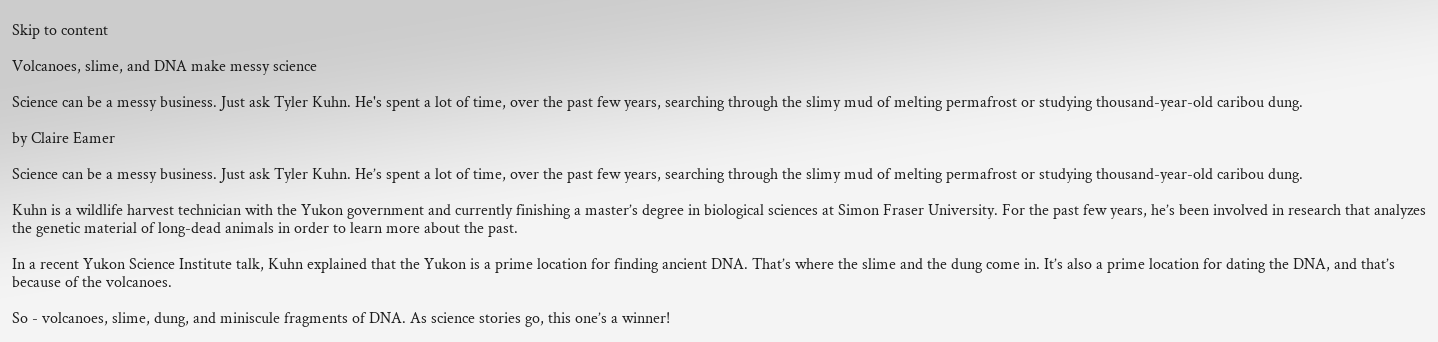Skip to content

Volcanoes, slime, and DNA make messy science

Science can be a messy business. Just ask Tyler Kuhn. He's spent a lot of time, over the past few years, searching through the slimy mud of melting permafrost or studying thousand-year-old caribou dung.

by Claire Eamer

Science can be a messy business. Just ask Tyler Kuhn. He’s spent a lot of time, over the past few years, searching through the slimy mud of melting permafrost or studying thousand-year-old caribou dung.

Kuhn is a wildlife harvest technician with the Yukon government and currently finishing a master’s degree in biological sciences at Simon Fraser University. For the past few years, he’s been involved in research that analyzes the genetic material of long-dead animals in order to learn more about the past.

In a recent Yukon Science Institute talk, Kuhn explained that the Yukon is a prime location for finding ancient DNA. That’s where the slime and the dung come in. It’s also a prime location for dating the DNA, and that’s because of the volcanoes.

So - volcanoes, slime, dung, and miniscule fragments of DNA. As science stories go, this one’s a winner!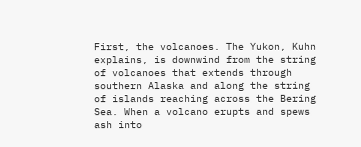First, the volcanoes. The Yukon, Kuhn explains, is downwind from the string of volcanoes that extends through southern Alaska and along the string of islands reaching across the Bering Sea. When a volcano erupts and spews ash into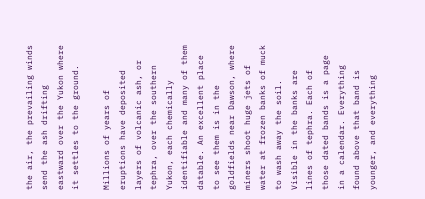the air, the prevailing winds send the ash drifting eastward over the Yukon where it settles to the ground.

Millions of years of eruptions have deposited layers of volcanic ash, or tephra, over the southern Yukon, each chemically identifiable and many of them datable. An excellent place to see them is in the goldfields near Dawson, where miners shoot huge jets of water at frozen banks of muck to wash away the soil. Visible in the banks are lines of tephra. Each of those dated bands is a page in a calendar. Everything found above that band is younger, and everything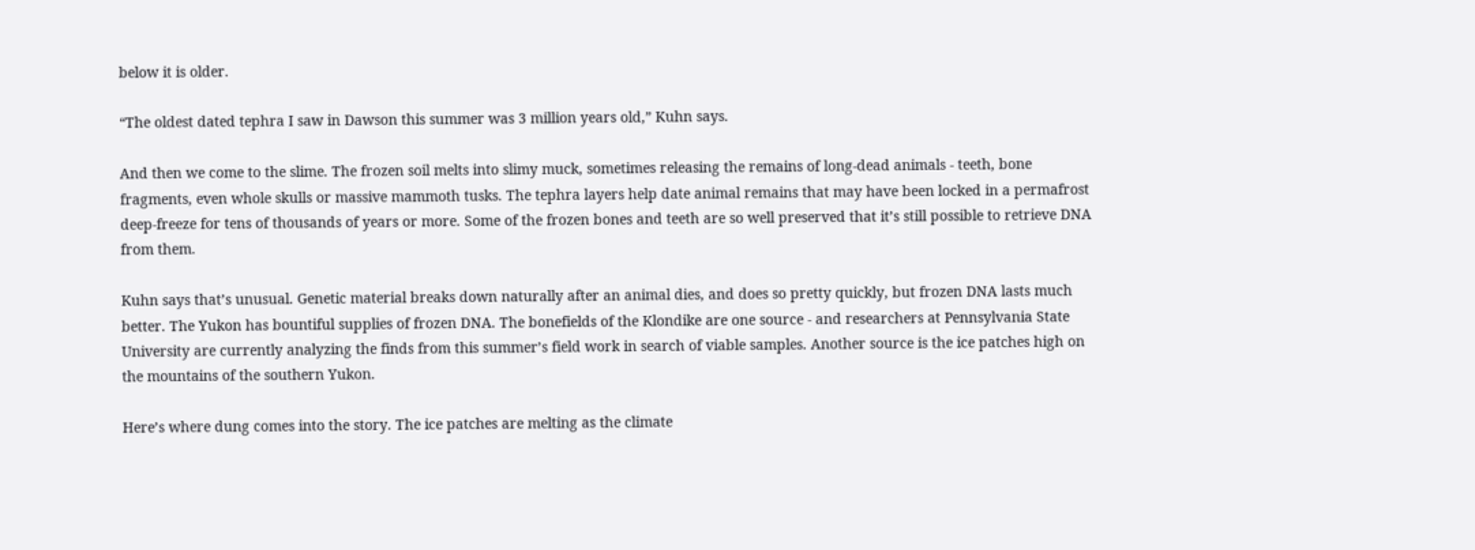below it is older.

“The oldest dated tephra I saw in Dawson this summer was 3 million years old,” Kuhn says.

And then we come to the slime. The frozen soil melts into slimy muck, sometimes releasing the remains of long-dead animals - teeth, bone fragments, even whole skulls or massive mammoth tusks. The tephra layers help date animal remains that may have been locked in a permafrost deep-freeze for tens of thousands of years or more. Some of the frozen bones and teeth are so well preserved that it’s still possible to retrieve DNA from them.

Kuhn says that’s unusual. Genetic material breaks down naturally after an animal dies, and does so pretty quickly, but frozen DNA lasts much better. The Yukon has bountiful supplies of frozen DNA. The bonefields of the Klondike are one source - and researchers at Pennsylvania State University are currently analyzing the finds from this summer’s field work in search of viable samples. Another source is the ice patches high on the mountains of the southern Yukon.

Here’s where dung comes into the story. The ice patches are melting as the climate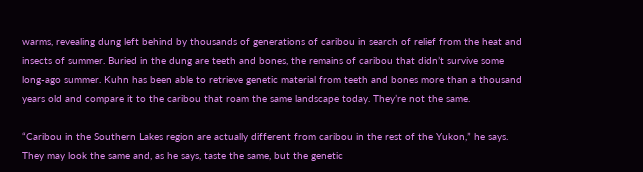warms, revealing dung left behind by thousands of generations of caribou in search of relief from the heat and insects of summer. Buried in the dung are teeth and bones, the remains of caribou that didn’t survive some long-ago summer. Kuhn has been able to retrieve genetic material from teeth and bones more than a thousand years old and compare it to the caribou that roam the same landscape today. They’re not the same.

“Caribou in the Southern Lakes region are actually different from caribou in the rest of the Yukon,” he says. They may look the same and, as he says, taste the same, but the genetic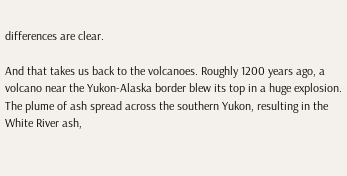differences are clear.

And that takes us back to the volcanoes. Roughly 1200 years ago, a volcano near the Yukon-Alaska border blew its top in a huge explosion. The plume of ash spread across the southern Yukon, resulting in the White River ash,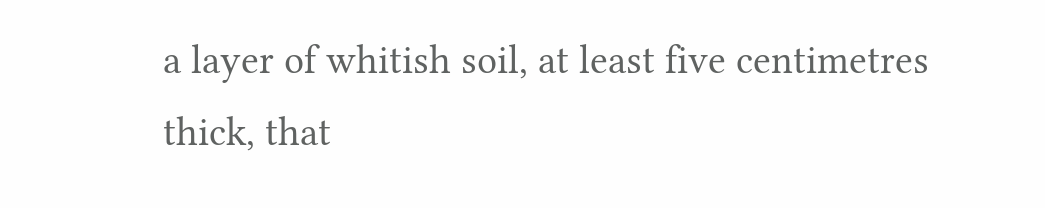a layer of whitish soil, at least five centimetres thick, that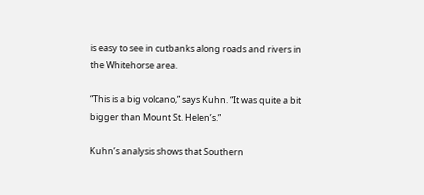is easy to see in cutbanks along roads and rivers in the Whitehorse area.

“This is a big volcano,” says Kuhn. “It was quite a bit bigger than Mount St. Helen’s.”

Kuhn’s analysis shows that Southern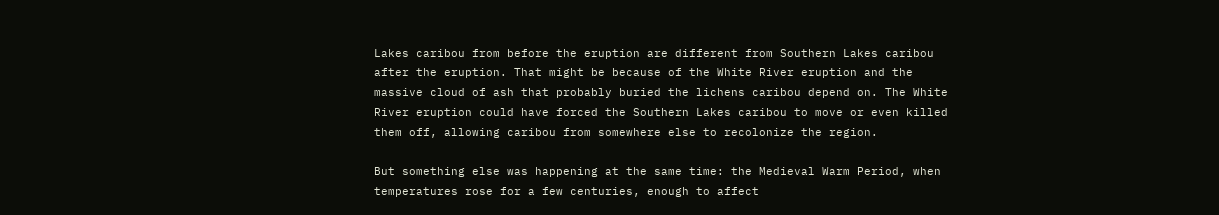Lakes caribou from before the eruption are different from Southern Lakes caribou after the eruption. That might be because of the White River eruption and the massive cloud of ash that probably buried the lichens caribou depend on. The White River eruption could have forced the Southern Lakes caribou to move or even killed them off, allowing caribou from somewhere else to recolonize the region.

But something else was happening at the same time: the Medieval Warm Period, when temperatures rose for a few centuries, enough to affect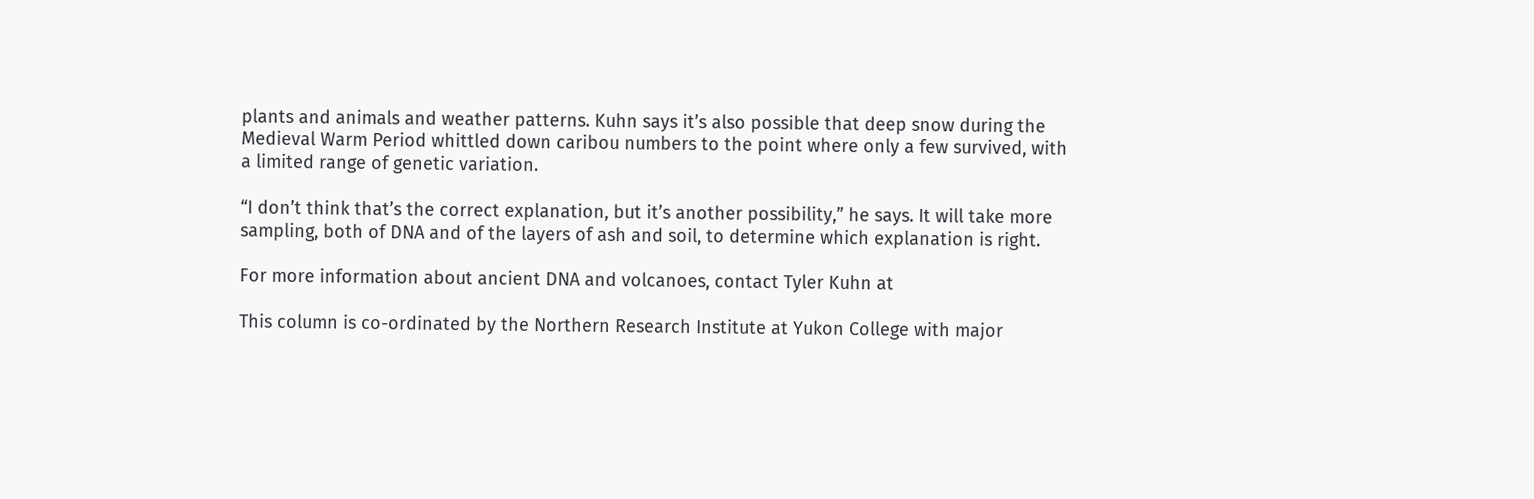plants and animals and weather patterns. Kuhn says it’s also possible that deep snow during the Medieval Warm Period whittled down caribou numbers to the point where only a few survived, with a limited range of genetic variation.

“I don’t think that’s the correct explanation, but it’s another possibility,” he says. It will take more sampling, both of DNA and of the layers of ash and soil, to determine which explanation is right.

For more information about ancient DNA and volcanoes, contact Tyler Kuhn at

This column is co-ordinated by the Northern Research Institute at Yukon College with major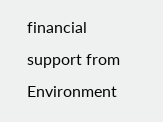financial support from Environment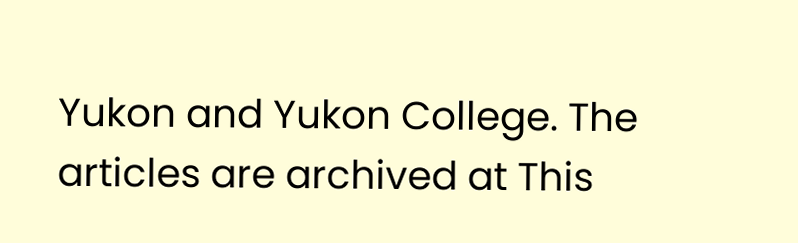Yukon and Yukon College. The articles are archived at This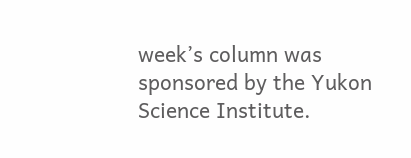week’s column was sponsored by the Yukon Science Institute.